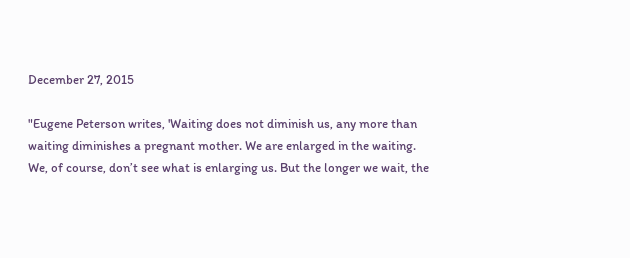December 27, 2015

"Eugene Peterson writes, 'Waiting does not diminish us, any more than waiting diminishes a pregnant mother. We are enlarged in the waiting. We, of course, don’t see what is enlarging us. But the longer we wait, the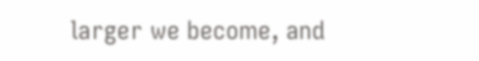larger we become, and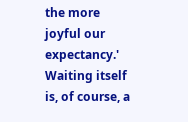the more joyful our expectancy.' Waiting itself is, of course, a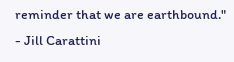reminder that we are earthbound." - Jill Carattini